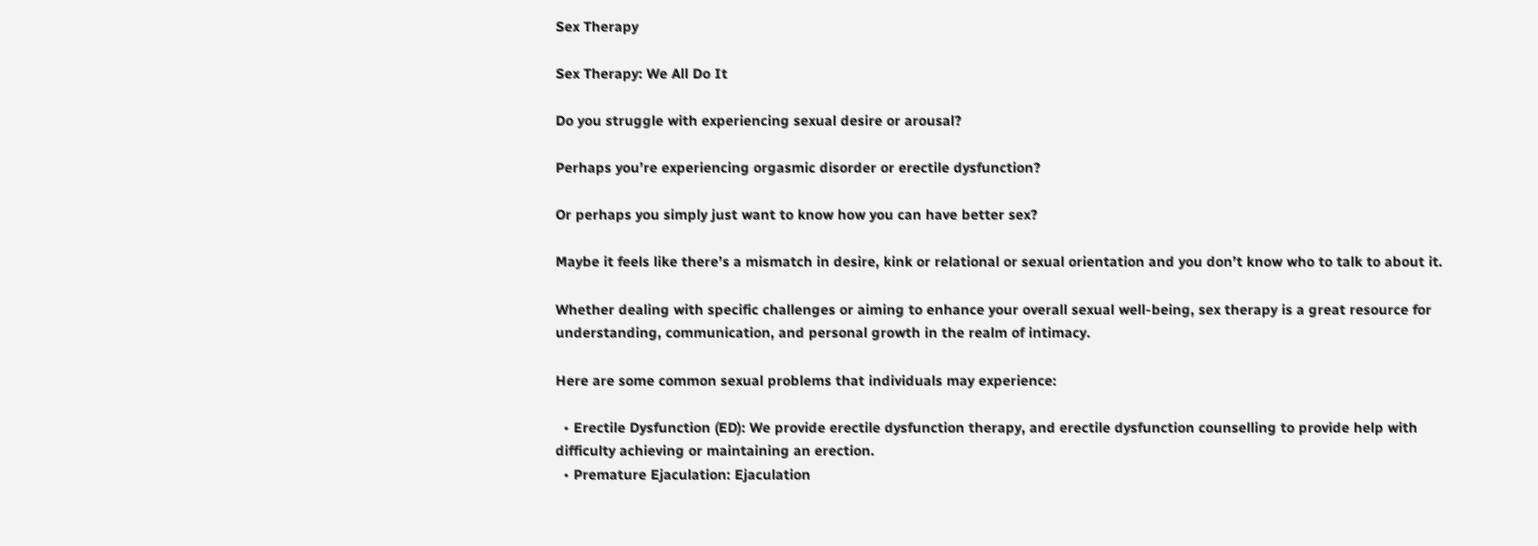Sex Therapy

Sex Therapy: We All Do It

Do you struggle with experiencing sexual desire or arousal?

Perhaps you’re experiencing orgasmic disorder or erectile dysfunction?

Or perhaps you simply just want to know how you can have better sex?

Maybe it feels like there’s a mismatch in desire, kink or relational or sexual orientation and you don’t know who to talk to about it.

Whether dealing with specific challenges or aiming to enhance your overall sexual well-being, sex therapy is a great resource for understanding, communication, and personal growth in the realm of intimacy.

Here are some common sexual problems that individuals may experience:

  • Erectile Dysfunction (ED): We provide erectile dysfunction therapy, and erectile dysfunction counselling to provide help with difficulty achieving or maintaining an erection.
  • Premature Ejaculation: Ejaculation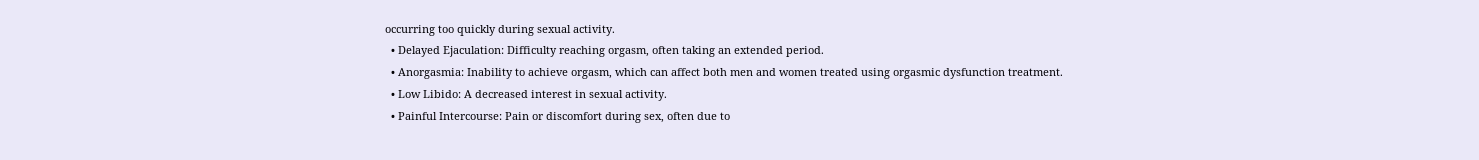occurring too quickly during sexual activity.
  • Delayed Ejaculation: Difficulty reaching orgasm, often taking an extended period.
  • Anorgasmia: Inability to achieve orgasm, which can affect both men and women treated using orgasmic dysfunction treatment.
  • Low Libido: A decreased interest in sexual activity.
  • Painful Intercourse: Pain or discomfort during sex, often due to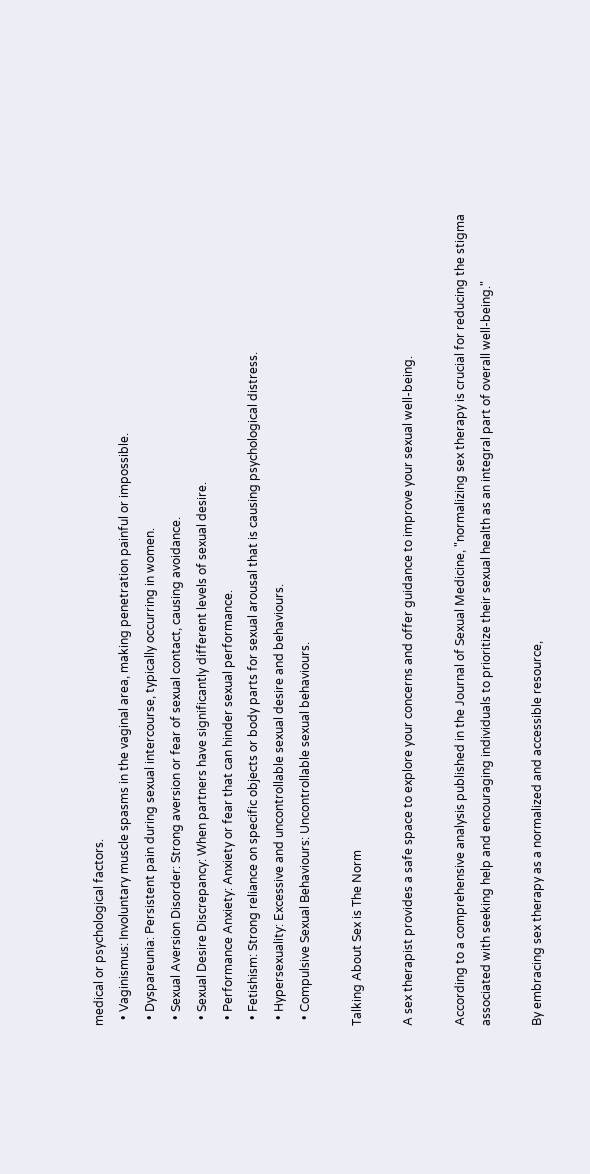medical or psychological factors.
  • Vaginismus: Involuntary muscle spasms in the vaginal area, making penetration painful or impossible.
  • Dyspareunia: Persistent pain during sexual intercourse, typically occurring in women.
  • Sexual Aversion Disorder: Strong aversion or fear of sexual contact, causing avoidance.
  • Sexual Desire Discrepancy: When partners have significantly different levels of sexual desire.
  • Performance Anxiety: Anxiety or fear that can hinder sexual performance.
  • Fetishism: Strong reliance on specific objects or body parts for sexual arousal that is causing psychological distress.
  • Hypersexuality: Excessive and uncontrollable sexual desire and behaviours.
  • Compulsive Sexual Behaviours: Uncontrollable sexual behaviours.

Talking About Sex is The Norm

A sex therapist provides a safe space to explore your concerns and offer guidance to improve your sexual well-being.

According to a comprehensive analysis published in the Journal of Sexual Medicine, "normalizing sex therapy is crucial for reducing the stigma associated with seeking help and encouraging individuals to prioritize their sexual health as an integral part of overall well-being."

By embracing sex therapy as a normalized and accessible resource,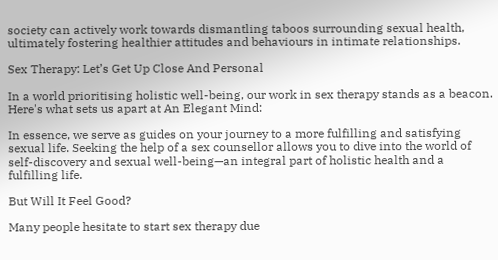society can actively work towards dismantling taboos surrounding sexual health, ultimately fostering healthier attitudes and behaviours in intimate relationships.

Sex Therapy: Let’s Get Up Close And Personal

In a world prioritising holistic well-being, our work in sex therapy stands as a beacon. Here's what sets us apart at An Elegant Mind:

In essence, we serve as guides on your journey to a more fulfilling and satisfying sexual life. Seeking the help of a sex counsellor allows you to dive into the world of self-discovery and sexual well-being—an integral part of holistic health and a fulfilling life.

But Will It Feel Good?

Many people hesitate to start sex therapy due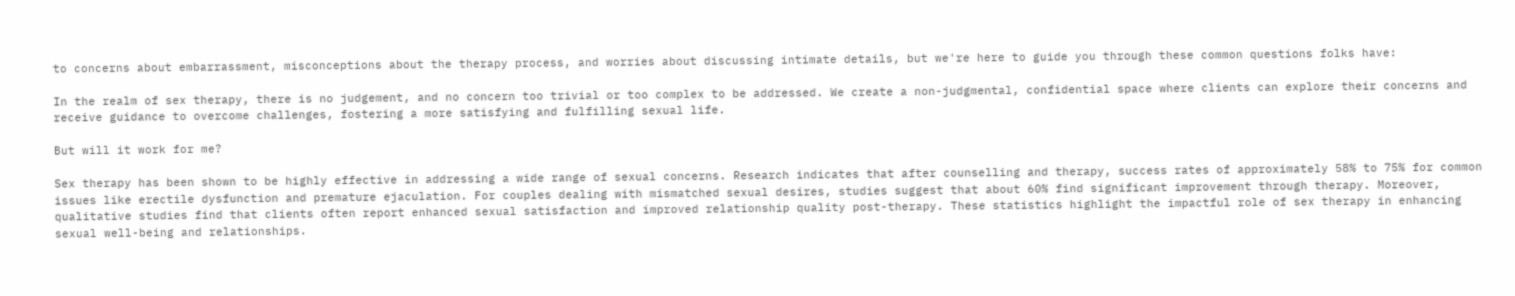to concerns about embarrassment, misconceptions about the therapy process, and worries about discussing intimate details, but we're here to guide you through these common questions folks have:

In the realm of sex therapy, there is no judgement, and no concern too trivial or too complex to be addressed. We create a non-judgmental, confidential space where clients can explore their concerns and receive guidance to overcome challenges, fostering a more satisfying and fulfilling sexual life.

But will it work for me?

Sex therapy has been shown to be highly effective in addressing a wide range of sexual concerns. Research indicates that after counselling and therapy, success rates of approximately 58% to 75% for common issues like erectile dysfunction and premature ejaculation. For couples dealing with mismatched sexual desires, studies suggest that about 60% find significant improvement through therapy. Moreover, qualitative studies find that clients often report enhanced sexual satisfaction and improved relationship quality post-therapy. These statistics highlight the impactful role of sex therapy in enhancing sexual well-being and relationships.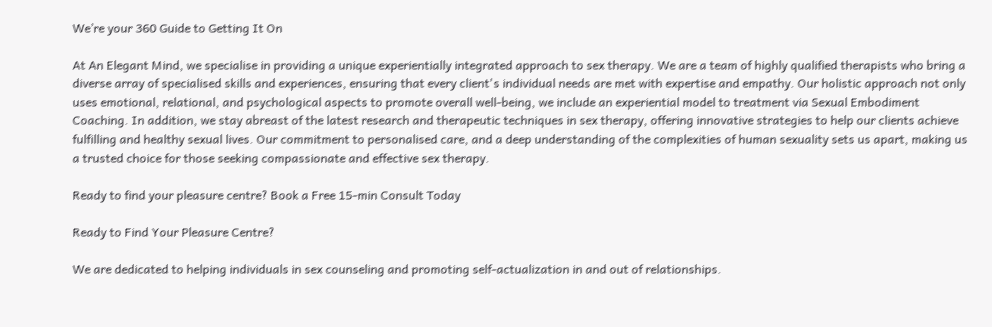We’re your 360 Guide to Getting It On

At An Elegant Mind, we specialise in providing a unique experientially integrated approach to sex therapy. We are a team of highly qualified therapists who bring a diverse array of specialised skills and experiences, ensuring that every client's individual needs are met with expertise and empathy. Our holistic approach not only uses emotional, relational, and psychological aspects to promote overall well-being, we include an experiential model to treatment via Sexual Embodiment Coaching. In addition, we stay abreast of the latest research and therapeutic techniques in sex therapy, offering innovative strategies to help our clients achieve fulfilling and healthy sexual lives. Our commitment to personalised care, and a deep understanding of the complexities of human sexuality sets us apart, making us a trusted choice for those seeking compassionate and effective sex therapy.

Ready to find your pleasure centre? Book a Free 15-min Consult Today

Ready to Find Your Pleasure Centre?

We are dedicated to helping individuals in sex counseling and promoting self-actualization in and out of relationships.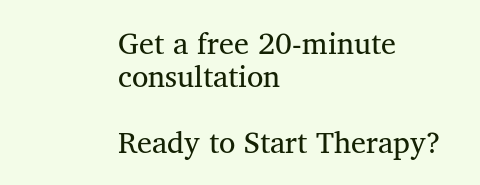Get a free 20-minute consultation

Ready to Start Therapy?